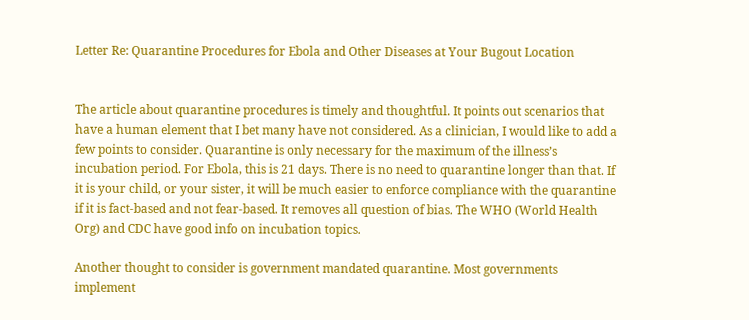Letter Re: Quarantine Procedures for Ebola and Other Diseases at Your Bugout Location


The article about quarantine procedures is timely and thoughtful. It points out scenarios that have a human element that I bet many have not considered. As a clinician, I would like to add a few points to consider. Quarantine is only necessary for the maximum of the illness’s incubation period. For Ebola, this is 21 days. There is no need to quarantine longer than that. If it is your child, or your sister, it will be much easier to enforce compliance with the quarantine if it is fact-based and not fear-based. It removes all question of bias. The WHO (World Health Org) and CDC have good info on incubation topics.

Another thought to consider is government mandated quarantine. Most governments implement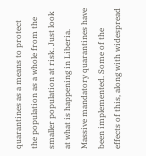quarantines as a means to protect the population as a whole from the smaller population at risk. Just look at what is happening in Liberia. Massive mandatory quarantines have been implemented. Some of the effects of this, along with widespread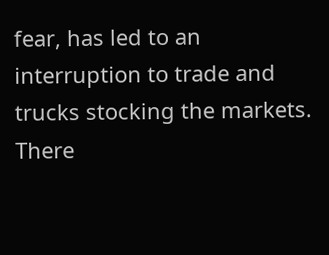fear, has led to an interruption to trade and trucks stocking the markets. There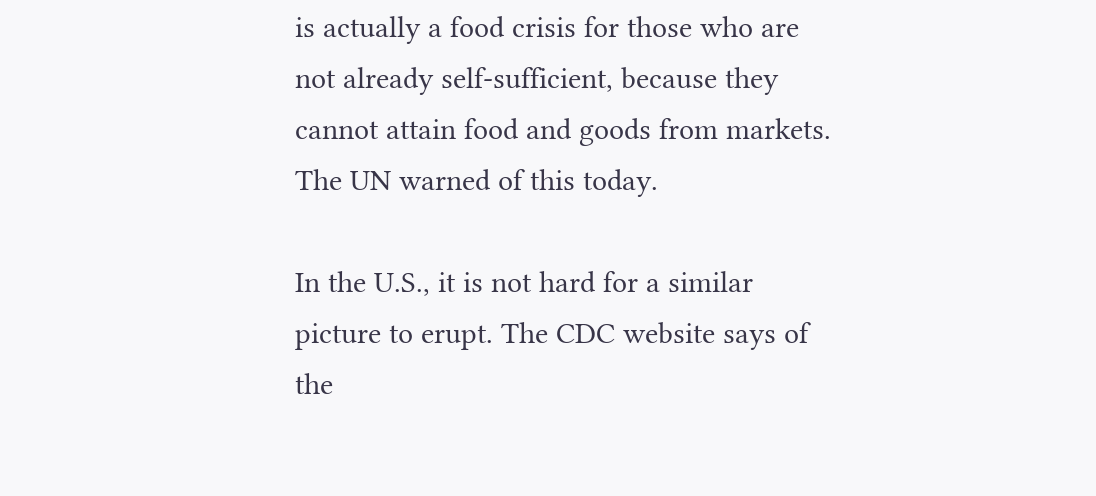is actually a food crisis for those who are not already self-sufficient, because they cannot attain food and goods from markets. The UN warned of this today.

In the U.S., it is not hard for a similar picture to erupt. The CDC website says of the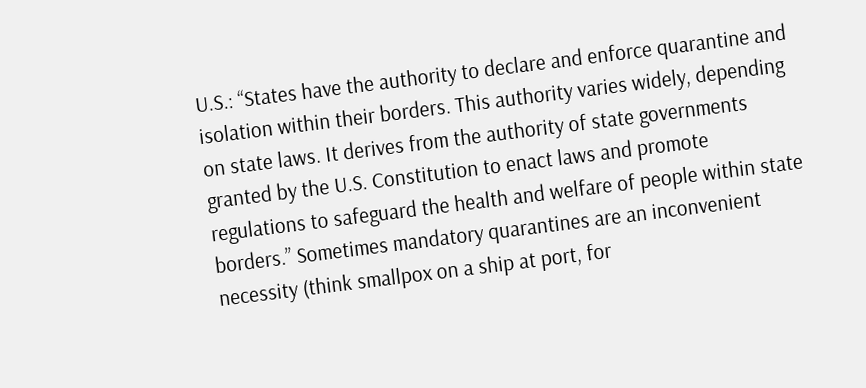U.S.: “States have the authority to declare and enforce quarantine and isolation within their borders. This authority varies widely, depending on state laws. It derives from the authority of state governments granted by the U.S. Constitution to enact laws and promote regulations to safeguard the health and welfare of people within state borders.” Sometimes mandatory quarantines are an inconvenient necessity (think smallpox on a ship at port, for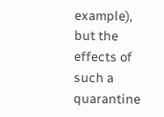example), but the effects of such a quarantine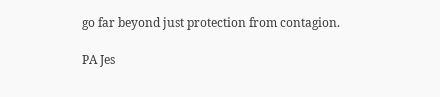go far beyond just protection from contagion.

PA Jes